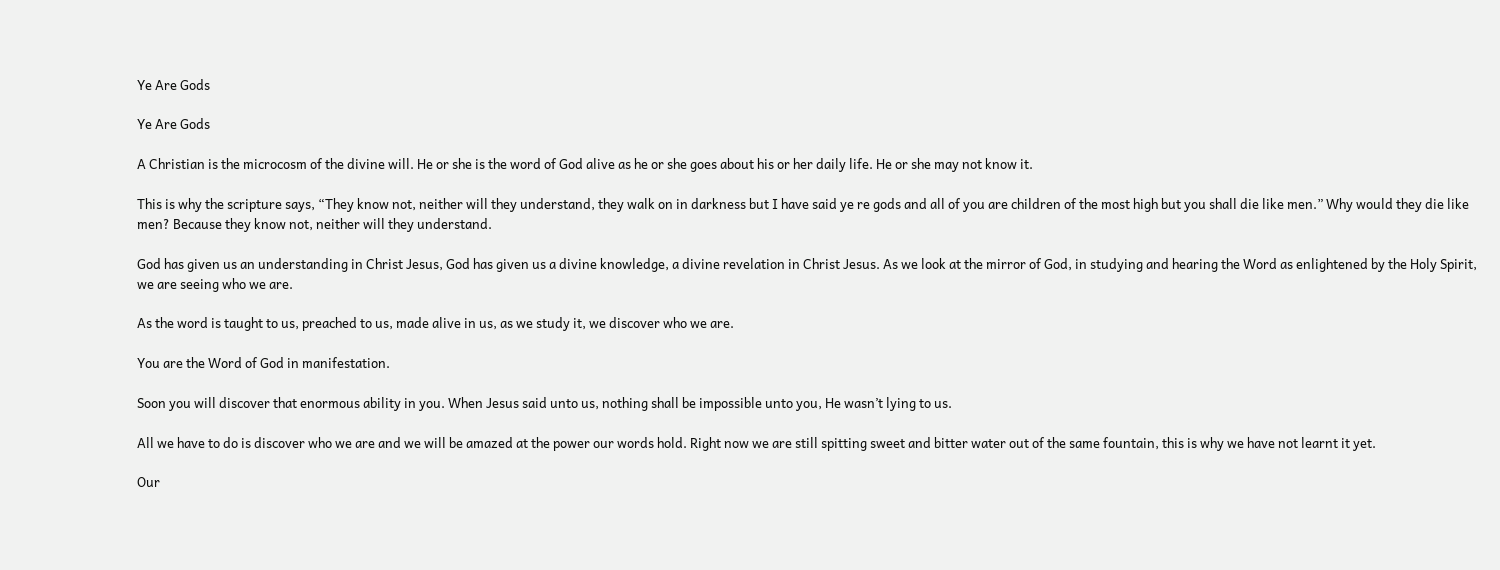Ye Are Gods

Ye Are Gods

A Christian is the microcosm of the divine will. He or she is the word of God alive as he or she goes about his or her daily life. He or she may not know it.

This is why the scripture says, “They know not, neither will they understand, they walk on in darkness but I have said ye re gods and all of you are children of the most high but you shall die like men.” Why would they die like men? Because they know not, neither will they understand.

God has given us an understanding in Christ Jesus, God has given us a divine knowledge, a divine revelation in Christ Jesus. As we look at the mirror of God, in studying and hearing the Word as enlightened by the Holy Spirit, we are seeing who we are.

As the word is taught to us, preached to us, made alive in us, as we study it, we discover who we are.

You are the Word of God in manifestation.

Soon you will discover that enormous ability in you. When Jesus said unto us, nothing shall be impossible unto you, He wasn’t lying to us.

All we have to do is discover who we are and we will be amazed at the power our words hold. Right now we are still spitting sweet and bitter water out of the same fountain, this is why we have not learnt it yet.

Our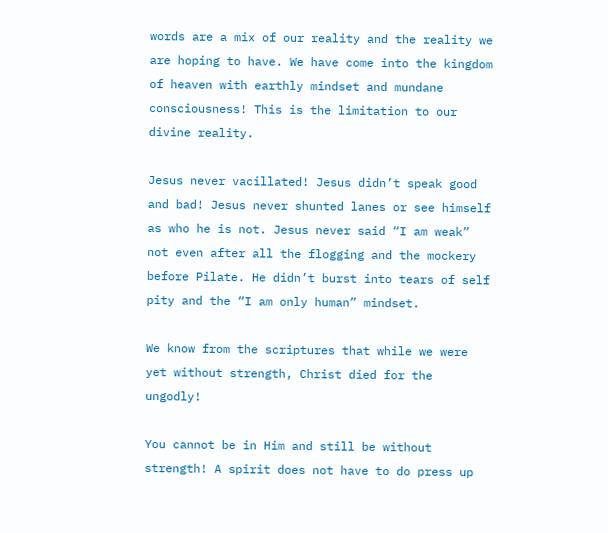words are a mix of our reality and the reality we are hoping to have. We have come into the kingdom of heaven with earthly mindset and mundane consciousness! This is the limitation to our divine reality.

Jesus never vacillated! Jesus didn’t speak good and bad! Jesus never shunted lanes or see himself as who he is not. Jesus never said “I am weak” not even after all the flogging and the mockery before Pilate. He didn’t burst into tears of self pity and the “I am only human” mindset.

We know from the scriptures that while we were yet without strength, Christ died for the ungodly!

You cannot be in Him and still be without strength! A spirit does not have to do press up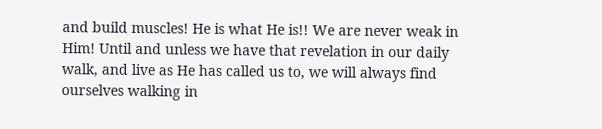and build muscles! He is what He is!! We are never weak in Him! Until and unless we have that revelation in our daily walk, and live as He has called us to, we will always find ourselves walking in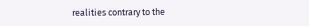realities contrary to the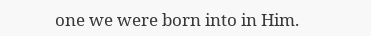one we were born into in Him.